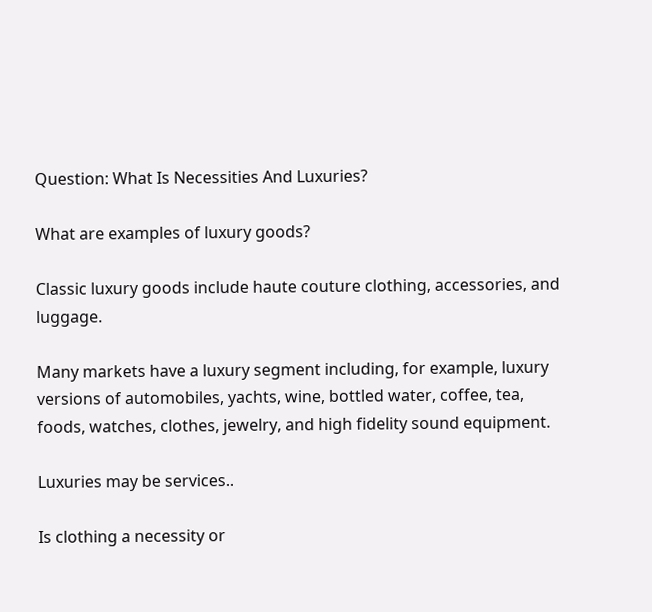Question: What Is Necessities And Luxuries?

What are examples of luxury goods?

Classic luxury goods include haute couture clothing, accessories, and luggage.

Many markets have a luxury segment including, for example, luxury versions of automobiles, yachts, wine, bottled water, coffee, tea, foods, watches, clothes, jewelry, and high fidelity sound equipment.

Luxuries may be services..

Is clothing a necessity or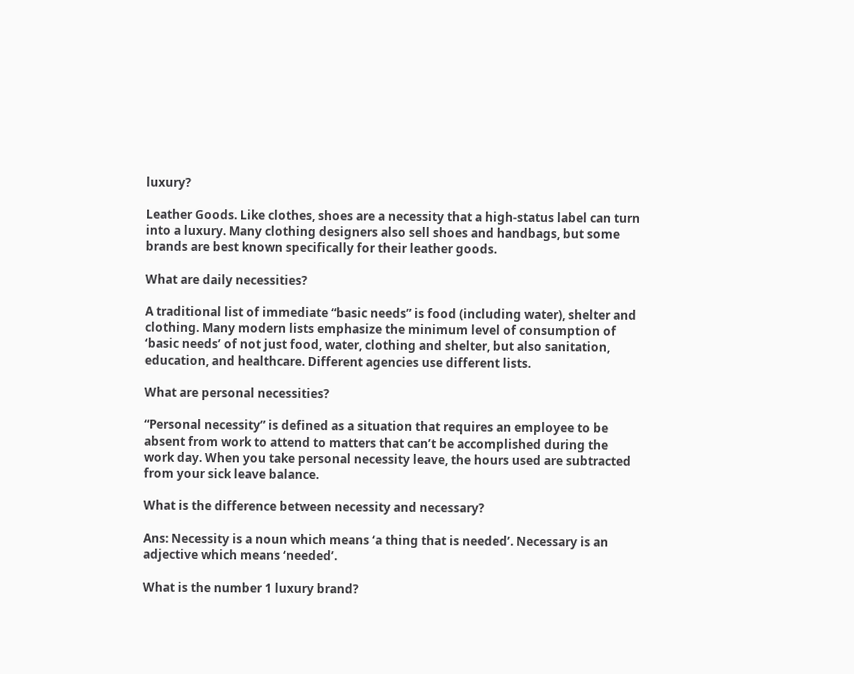luxury?

Leather Goods. Like clothes, shoes are a necessity that a high-status label can turn into a luxury. Many clothing designers also sell shoes and handbags, but some brands are best known specifically for their leather goods.

What are daily necessities?

A traditional list of immediate “basic needs” is food (including water), shelter and clothing. Many modern lists emphasize the minimum level of consumption of ‘basic needs’ of not just food, water, clothing and shelter, but also sanitation, education, and healthcare. Different agencies use different lists.

What are personal necessities?

“Personal necessity” is defined as a situation that requires an employee to be absent from work to attend to matters that can’t be accomplished during the work day. When you take personal necessity leave, the hours used are subtracted from your sick leave balance.

What is the difference between necessity and necessary?

Ans: Necessity is a noun which means ‘a thing that is needed’. Necessary is an adjective which means ‘needed’.

What is the number 1 luxury brand?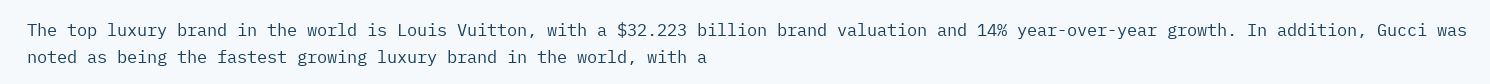The top luxury brand in the world is Louis Vuitton, with a $32.223 billion brand valuation and 14% year-over-year growth. In addition, Gucci was noted as being the fastest growing luxury brand in the world, with a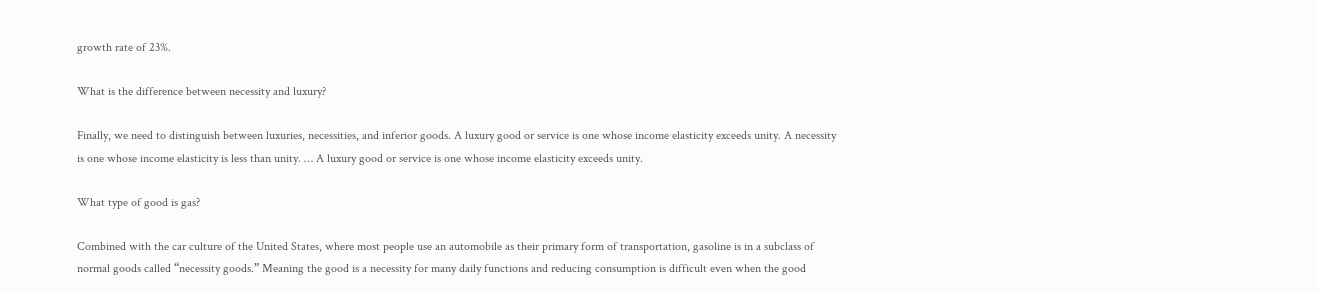growth rate of 23%.

What is the difference between necessity and luxury?

Finally, we need to distinguish between luxuries, necessities, and inferior goods. A luxury good or service is one whose income elasticity exceeds unity. A necessity is one whose income elasticity is less than unity. … A luxury good or service is one whose income elasticity exceeds unity.

What type of good is gas?

Combined with the car culture of the United States, where most people use an automobile as their primary form of transportation, gasoline is in a subclass of normal goods called “necessity goods.” Meaning the good is a necessity for many daily functions and reducing consumption is difficult even when the good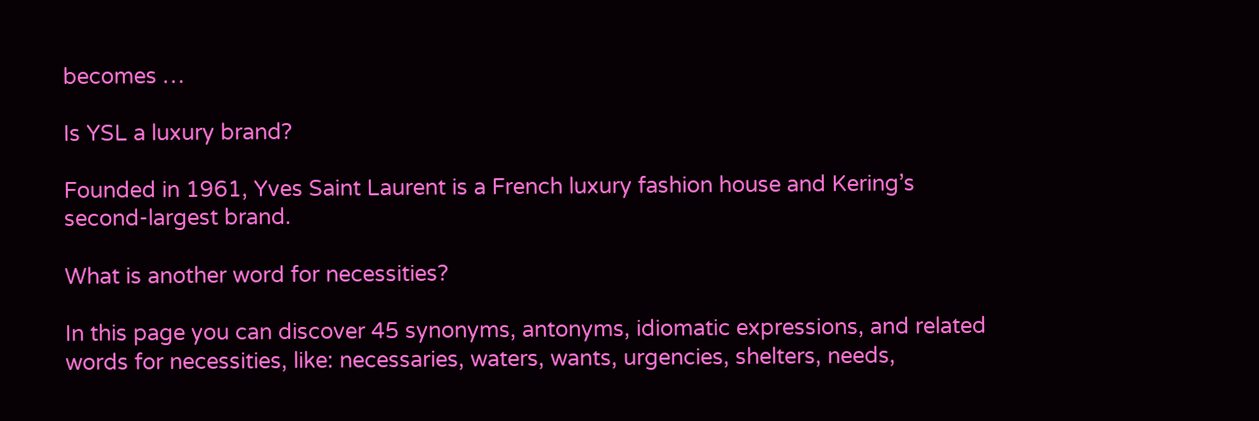becomes …

Is YSL a luxury brand?

Founded in 1961, Yves Saint Laurent is a French luxury fashion house and Kering’s second-largest brand.

What is another word for necessities?

In this page you can discover 45 synonyms, antonyms, idiomatic expressions, and related words for necessities, like: necessaries, waters, wants, urgencies, shelters, needs,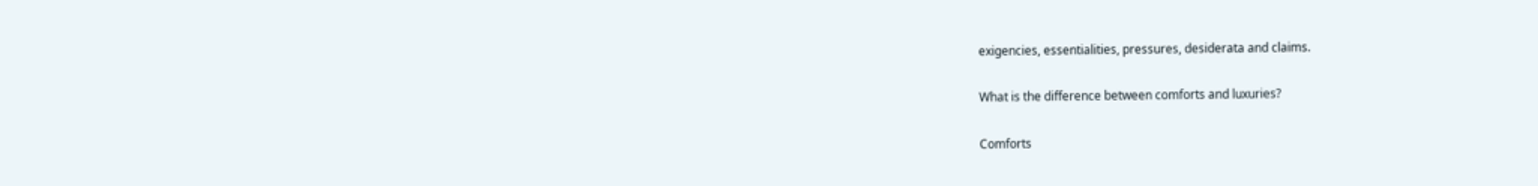exigencies, essentialities, pressures, desiderata and claims.

What is the difference between comforts and luxuries?

Comforts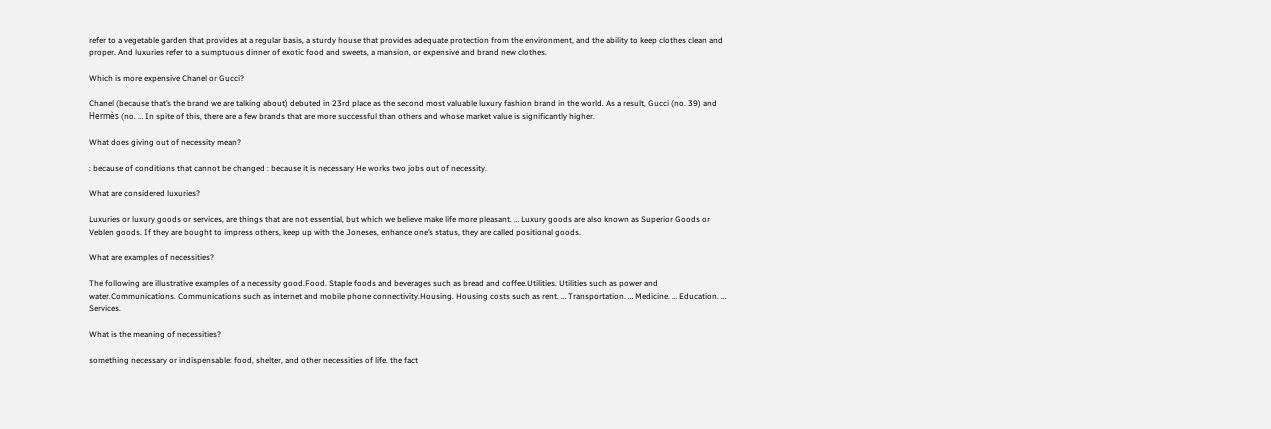refer to a vegetable garden that provides at a regular basis, a sturdy house that provides adequate protection from the environment, and the ability to keep clothes clean and proper. And luxuries refer to a sumptuous dinner of exotic food and sweets, a mansion, or expensive and brand new clothes.

Which is more expensive Chanel or Gucci?

Chanel (because that’s the brand we are talking about) debuted in 23rd place as the second most valuable luxury fashion brand in the world. As a result, Gucci (no. 39) and Hermès (no. … In spite of this, there are a few brands that are more successful than others and whose market value is significantly higher.

What does giving out of necessity mean?

: because of conditions that cannot be changed : because it is necessary He works two jobs out of necessity.

What are considered luxuries?

Luxuries or luxury goods or services, are things that are not essential, but which we believe make life more pleasant. … Luxury goods are also known as Superior Goods or Veblen goods. If they are bought to impress others, keep up with the Joneses, enhance one’s status, they are called positional goods.

What are examples of necessities?

The following are illustrative examples of a necessity good.Food. Staple foods and beverages such as bread and coffee.Utilities. Utilities such as power and water.Communications. Communications such as internet and mobile phone connectivity.Housing. Housing costs such as rent. … Transportation. … Medicine. … Education. … Services.

What is the meaning of necessities?

something necessary or indispensable: food, shelter, and other necessities of life. the fact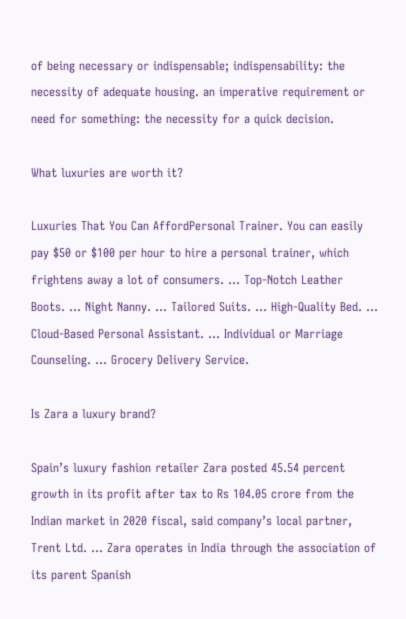of being necessary or indispensable; indispensability: the necessity of adequate housing. an imperative requirement or need for something: the necessity for a quick decision.

What luxuries are worth it?

Luxuries That You Can AffordPersonal Trainer. You can easily pay $50 or $100 per hour to hire a personal trainer, which frightens away a lot of consumers. … Top-Notch Leather Boots. … Night Nanny. … Tailored Suits. … High-Quality Bed. … Cloud-Based Personal Assistant. … Individual or Marriage Counseling. … Grocery Delivery Service.

Is Zara a luxury brand?

Spain’s luxury fashion retailer Zara posted 45.54 percent growth in its profit after tax to Rs 104.05 crore from the Indian market in 2020 fiscal, said company’s local partner, Trent Ltd. … Zara operates in India through the association of its parent Spanish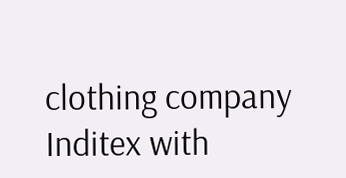clothing company Inditex with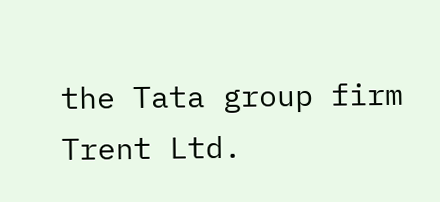the Tata group firm Trent Ltd.